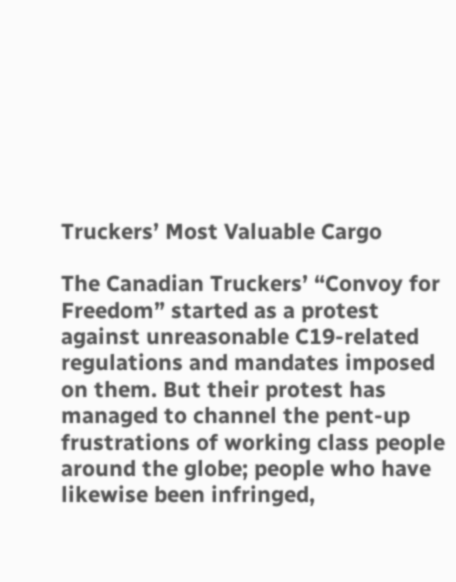Truckers’ Most Valuable Cargo

The Canadian Truckers’ “Convoy for Freedom” started as a protest against unreasonable C19-related regulations and mandates imposed on them. But their protest has managed to channel the pent-up frustrations of working class people around the globe; people who have likewise been infringed,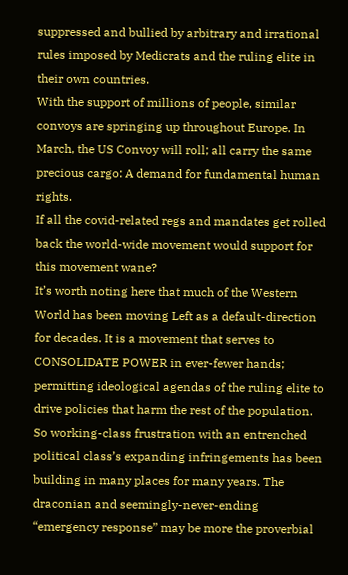suppressed and bullied by arbitrary and irrational rules imposed by Medicrats and the ruling elite in their own countries.
With the support of millions of people, similar convoys are springing up throughout Europe. In March, the US Convoy will roll; all carry the same precious cargo: A demand for fundamental human rights.
If all the covid-related regs and mandates get rolled back the world-wide movement would support for this movement wane?
It’s worth noting here that much of the Western World has been moving Left as a default-direction for decades. It is a movement that serves to CONSOLIDATE POWER in ever-fewer hands; permitting ideological agendas of the ruling elite to drive policies that harm the rest of the population. So working-class frustration with an entrenched political class’s expanding infringements has been building in many places for many years. The draconian and seemingly-never-ending “emergency response” may be more the proverbial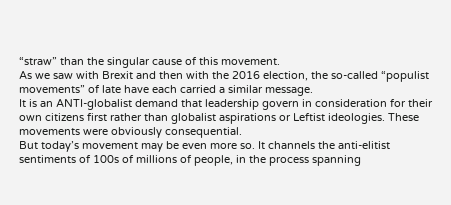“straw” than the singular cause of this movement.
As we saw with Brexit and then with the 2016 election, the so-called “populist movements” of late have each carried a similar message.
It is an ANTI-globalist demand that leadership govern in consideration for their own citizens first rather than globalist aspirations or Leftist ideologies. These movements were obviously consequential.
But today’s movement may be even more so. It channels the anti-elitist sentiments of 100s of millions of people, in the process spanning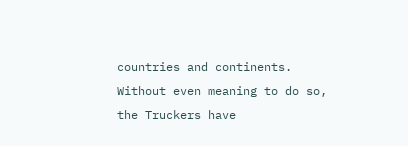countries and continents.
Without even meaning to do so, the Truckers have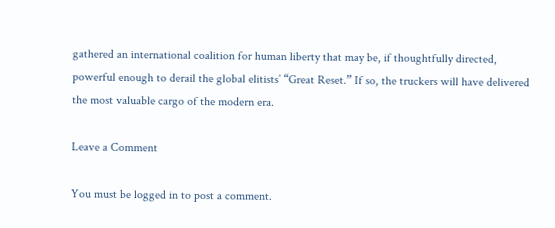gathered an international coalition for human liberty that may be, if thoughtfully directed, powerful enough to derail the global elitists’ “Great Reset.” If so, the truckers will have delivered the most valuable cargo of the modern era.

Leave a Comment

You must be logged in to post a comment.